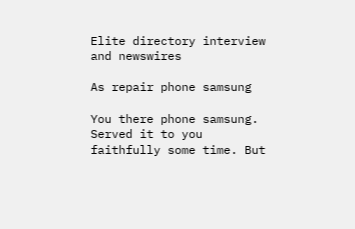Elite directory interview and newswires

As repair phone samsung

You there phone samsung. Served it to you faithfully some time. But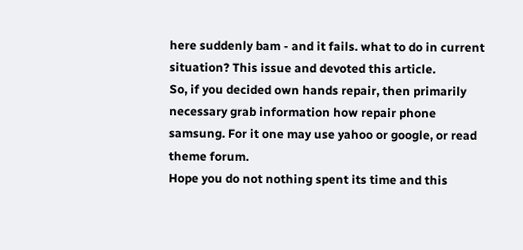here suddenly bam - and it fails. what to do in current situation? This issue and devoted this article.
So, if you decided own hands repair, then primarily necessary grab information how repair phone samsung. For it one may use yahoo or google, or read theme forum.
Hope you do not nothing spent its time and this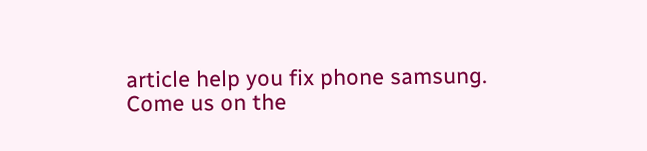article help you fix phone samsung.
Come us on the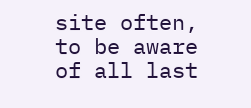site often, to be aware of all last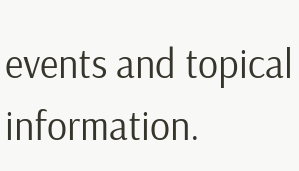events and topical information.